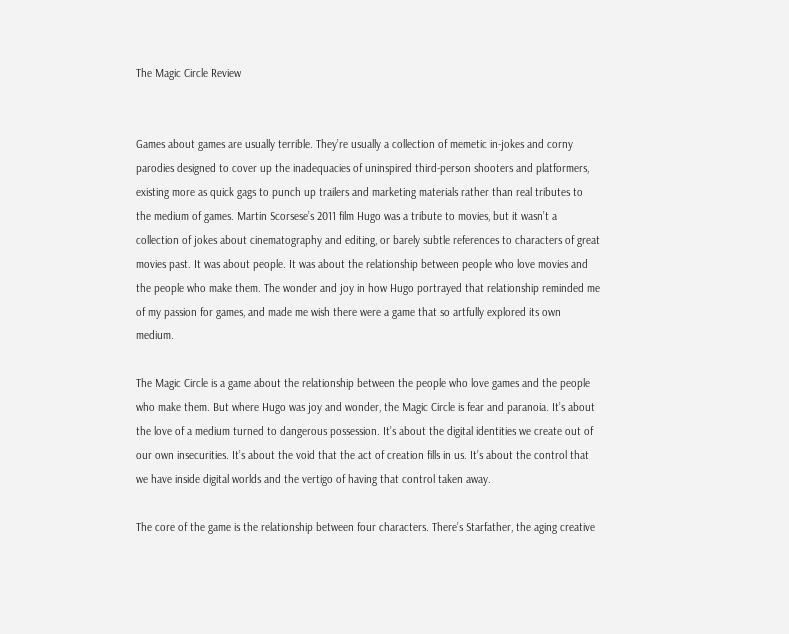The Magic Circle Review


Games about games are usually terrible. They’re usually a collection of memetic in-jokes and corny parodies designed to cover up the inadequacies of uninspired third-person shooters and platformers, existing more as quick gags to punch up trailers and marketing materials rather than real tributes to the medium of games. Martin Scorsese’s 2011 film Hugo was a tribute to movies, but it wasn’t a collection of jokes about cinematography and editing, or barely subtle references to characters of great movies past. It was about people. It was about the relationship between people who love movies and the people who make them. The wonder and joy in how Hugo portrayed that relationship reminded me of my passion for games, and made me wish there were a game that so artfully explored its own medium.

The Magic Circle is a game about the relationship between the people who love games and the people who make them. But where Hugo was joy and wonder, the Magic Circle is fear and paranoia. It’s about the love of a medium turned to dangerous possession. It’s about the digital identities we create out of our own insecurities. It’s about the void that the act of creation fills in us. It’s about the control that we have inside digital worlds and the vertigo of having that control taken away.

The core of the game is the relationship between four characters. There’s Starfather, the aging creative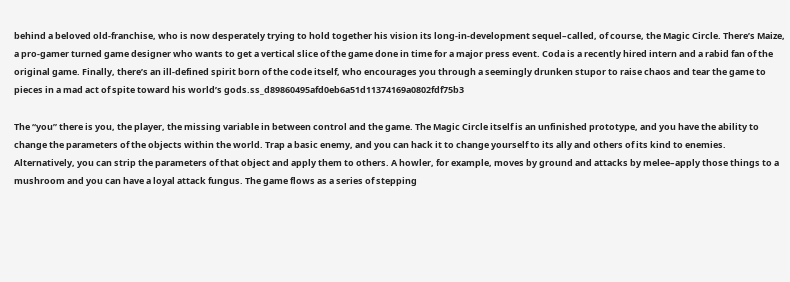behind a beloved old-franchise, who is now desperately trying to hold together his vision its long-in-development sequel–called, of course, the Magic Circle. There’s Maize, a pro-gamer turned game designer who wants to get a vertical slice of the game done in time for a major press event. Coda is a recently hired intern and a rabid fan of the original game. Finally, there’s an ill-defined spirit born of the code itself, who encourages you through a seemingly drunken stupor to raise chaos and tear the game to pieces in a mad act of spite toward his world’s gods.ss_d89860495afd0eb6a51d11374169a0802fdf75b3

The “you” there is you, the player, the missing variable in between control and the game. The Magic Circle itself is an unfinished prototype, and you have the ability to change the parameters of the objects within the world. Trap a basic enemy, and you can hack it to change yourself to its ally and others of its kind to enemies. Alternatively, you can strip the parameters of that object and apply them to others. A howler, for example, moves by ground and attacks by melee–apply those things to a mushroom and you can have a loyal attack fungus. The game flows as a series of stepping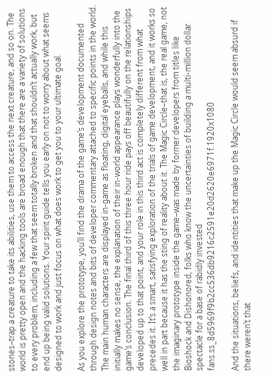stones–trap a creature to take its abilities, use them to access the next creature, and so on. The world is pretty open and the hacking tools are broad enough that there are a variety of solutions to every problem, including a few that seem totally broken and that shouldn’t actually work, but end up being valid solutions. Your spirit guide tells you early on not to worry about what seems designed to work and just focus on what does work to get you to your ultimate goal.

As you explore the prototype, you’ll find the drama of the game’s development documented through design notes and bits of developer commentary attached to specific points in the world. The main human characters are displayed in-game as floating, digital eyeballs, and while this initially makes no sense, the explanation of their in-world appearance plays wonderfully into the game’s conclusion. The final third of this three hour ride pays off beautifully on the relationships developed up to that point, and your role in this third act is completely different from what precedes it. It’s a smart, satisfying exploration of the trials of game development, and it works so well in part because it has the sting of reality about it. The Magic Circle–that is, the real game, not the imaginary prototype inside the game–was made by former developers from titles like Bioshock and Dishonored, folks who know the uncertainties of building a multi-million dollar spectacle for a base of rabidly invested fans.ss_8d5969f9b2cc536db9216c2591e20d2620e6971f.1920x1080

And the situations, beliefs, and identities that make up the Magic Circle would seem absurd if there weren’t that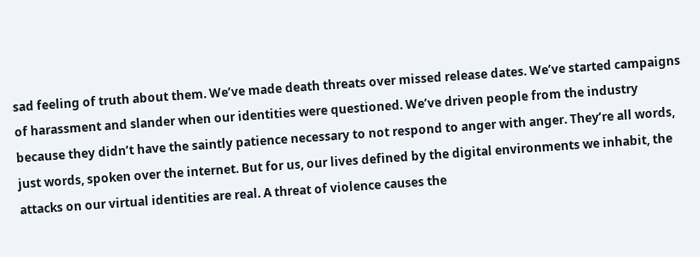sad feeling of truth about them. We’ve made death threats over missed release dates. We’ve started campaigns of harassment and slander when our identities were questioned. We’ve driven people from the industry because they didn’t have the saintly patience necessary to not respond to anger with anger. They’re all words, just words, spoken over the internet. But for us, our lives defined by the digital environments we inhabit, the attacks on our virtual identities are real. A threat of violence causes the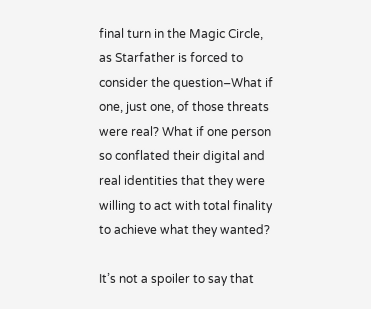final turn in the Magic Circle, as Starfather is forced to consider the question–What if one, just one, of those threats were real? What if one person so conflated their digital and real identities that they were willing to act with total finality to achieve what they wanted?

It’s not a spoiler to say that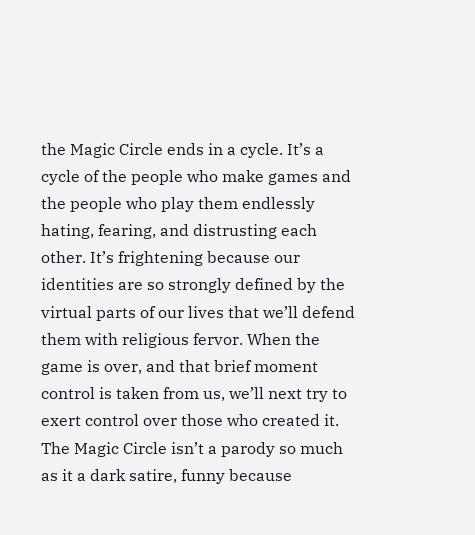the Magic Circle ends in a cycle. It’s a cycle of the people who make games and the people who play them endlessly hating, fearing, and distrusting each other. It’s frightening because our identities are so strongly defined by the virtual parts of our lives that we’ll defend them with religious fervor. When the game is over, and that brief moment control is taken from us, we’ll next try to exert control over those who created it. The Magic Circle isn’t a parody so much as it a dark satire, funny because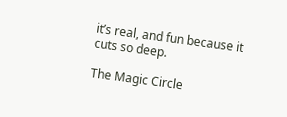it’s real, and fun because it cuts so deep.

The Magic Circle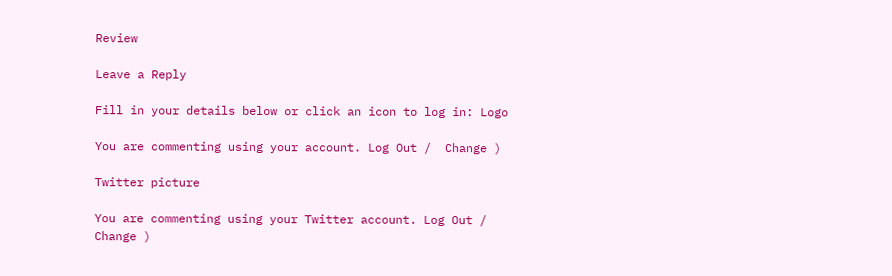Review

Leave a Reply

Fill in your details below or click an icon to log in: Logo

You are commenting using your account. Log Out /  Change )

Twitter picture

You are commenting using your Twitter account. Log Out /  Change )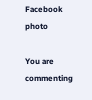Facebook photo

You are commenting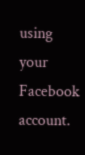using your Facebook account.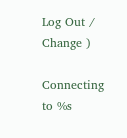Log Out /  Change )

Connecting to %s